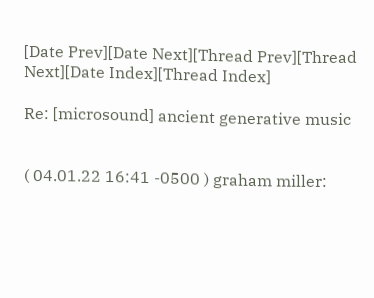[Date Prev][Date Next][Thread Prev][Thread Next][Date Index][Thread Index]

Re: [microsound] ancient generative music


( 04.01.22 16:41 -0500 ) graham miller: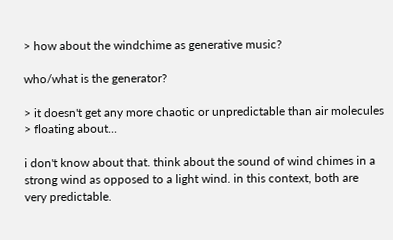> how about the windchime as generative music?

who/what is the generator?

> it doesn't get any more chaotic or unpredictable than air molecules
> floating about...

i don't know about that. think about the sound of wind chimes in a
strong wind as opposed to a light wind. in this context, both are
very predictable.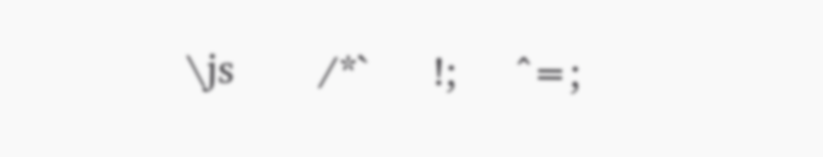\js       /*`     !;     ^=;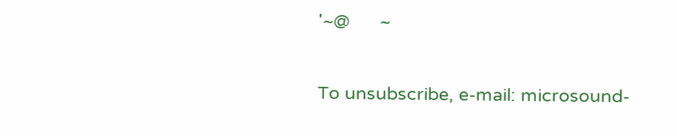'~@      ~

To unsubscribe, e-mail: microsound-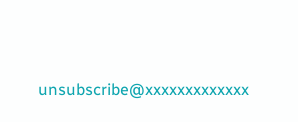unsubscribe@xxxxxxxxxxxxx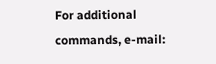For additional commands, e-mail: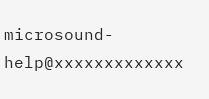microsound-help@xxxxxxxxxxxxx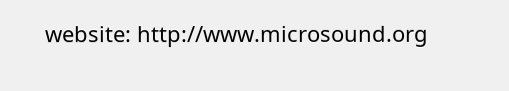website: http://www.microsound.org